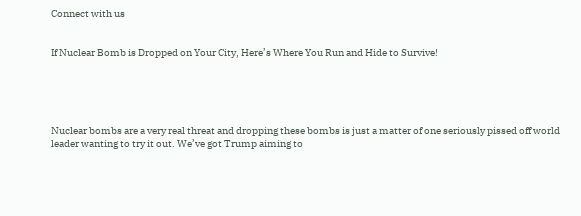Connect with us


If Nuclear Bomb is Dropped on Your City, Here’s Where You Run and Hide to Survive!





Nuclear bombs are a very real threat and dropping these bombs is just a matter of one seriously pissed off world leader wanting to try it out. We’ve got Trump aiming to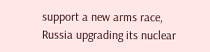support a new arms race, Russia upgrading its nuclear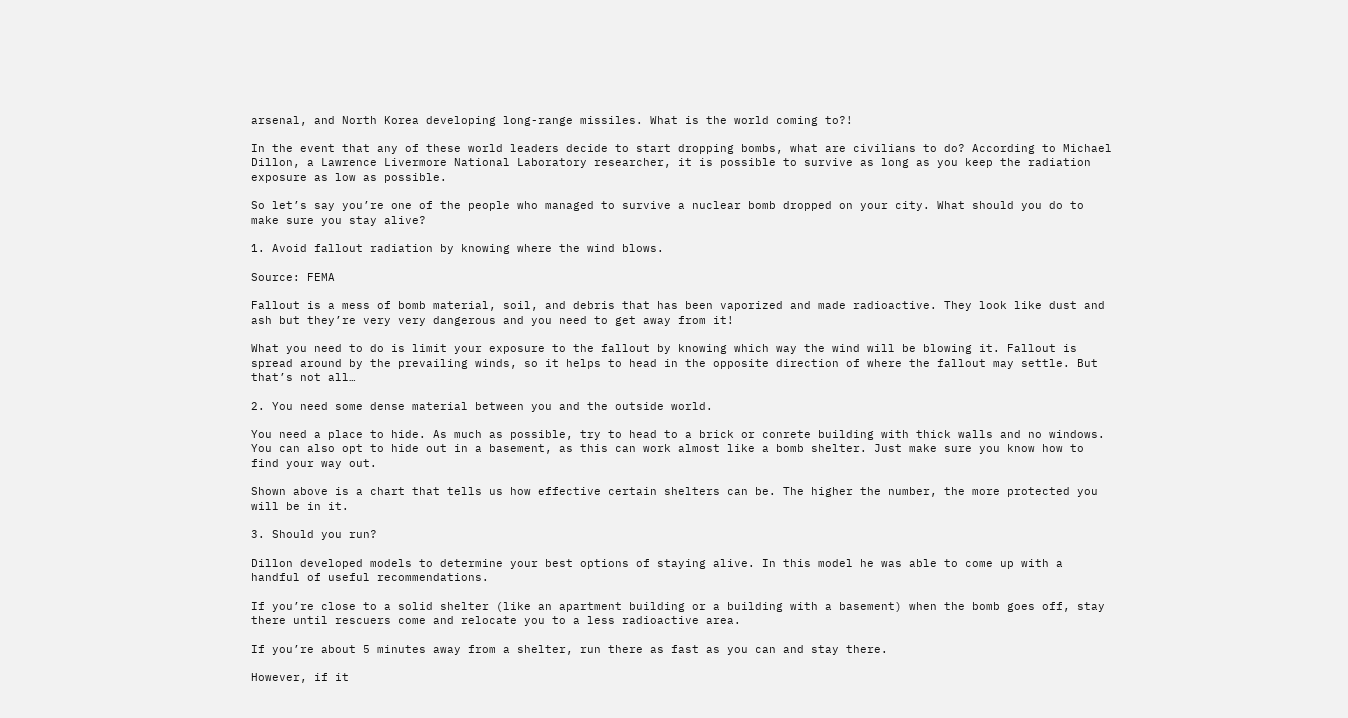arsenal, and North Korea developing long-range missiles. What is the world coming to?!

In the event that any of these world leaders decide to start dropping bombs, what are civilians to do? According to Michael Dillon, a Lawrence Livermore National Laboratory researcher, it is possible to survive as long as you keep the radiation exposure as low as possible.

So let’s say you’re one of the people who managed to survive a nuclear bomb dropped on your city. What should you do to make sure you stay alive?

1. Avoid fallout radiation by knowing where the wind blows.

Source: FEMA

Fallout is a mess of bomb material, soil, and debris that has been vaporized and made radioactive. They look like dust and ash but they’re very very dangerous and you need to get away from it!

What you need to do is limit your exposure to the fallout by knowing which way the wind will be blowing it. Fallout is spread around by the prevailing winds, so it helps to head in the opposite direction of where the fallout may settle. But that’s not all…

2. You need some dense material between you and the outside world.

You need a place to hide. As much as possible, try to head to a brick or conrete building with thick walls and no windows. You can also opt to hide out in a basement, as this can work almost like a bomb shelter. Just make sure you know how to find your way out.

Shown above is a chart that tells us how effective certain shelters can be. The higher the number, the more protected you will be in it.

3. Should you run?

Dillon developed models to determine your best options of staying alive. In this model he was able to come up with a handful of useful recommendations.

If you’re close to a solid shelter (like an apartment building or a building with a basement) when the bomb goes off, stay there until rescuers come and relocate you to a less radioactive area.

If you’re about 5 minutes away from a shelter, run there as fast as you can and stay there.

However, if it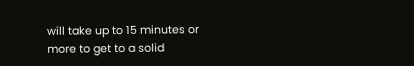will take up to 15 minutes or more to get to a solid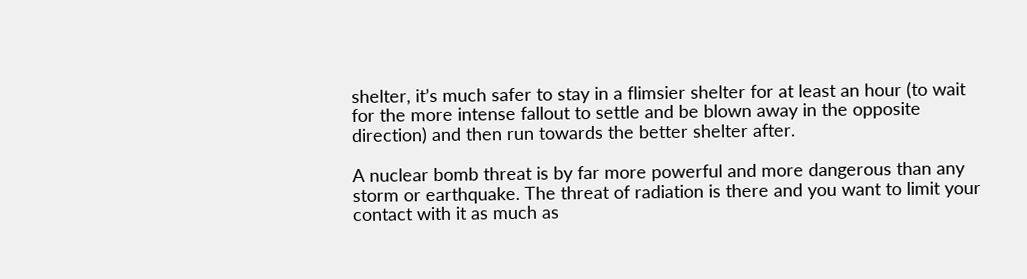shelter, it’s much safer to stay in a flimsier shelter for at least an hour (to wait for the more intense fallout to settle and be blown away in the opposite direction) and then run towards the better shelter after.

A nuclear bomb threat is by far more powerful and more dangerous than any storm or earthquake. The threat of radiation is there and you want to limit your contact with it as much as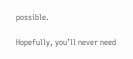possible.

Hopefully, you’ll never need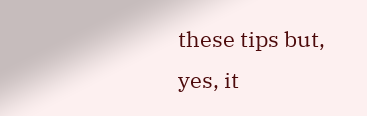these tips but, yes, it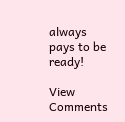always pays to be ready!

View Comments